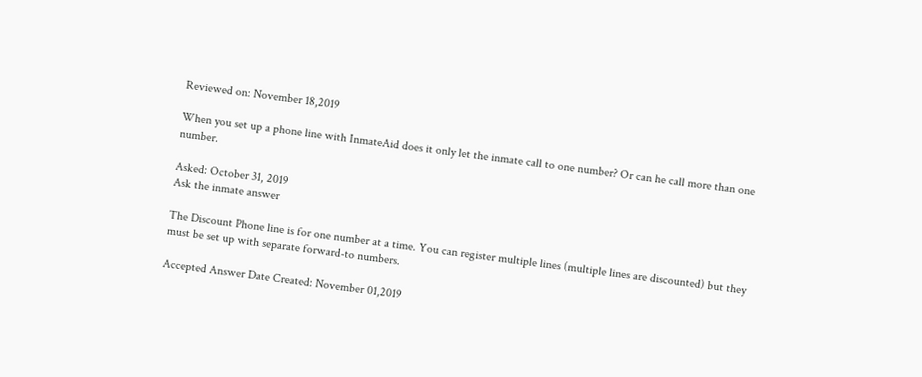Reviewed on: November 18,2019

When you set up a phone line with InmateAid does it only let the inmate call to one number? Or can he call more than one number.

Asked: October 31, 2019
Ask the inmate answer

The Discount Phone line is for one number at a time. You can register multiple lines (multiple lines are discounted) but they must be set up with separate forward-to numbers.

Accepted Answer Date Created: November 01,2019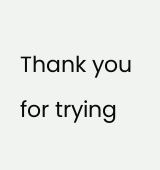Thank you for trying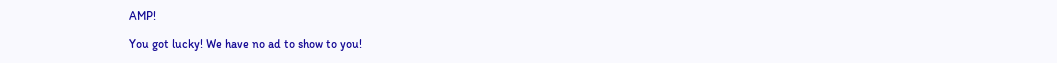AMP!

You got lucky! We have no ad to show to you!